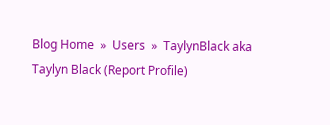Blog Home  »  Users  »  TaylynBlack aka Taylyn Black (Report Profile)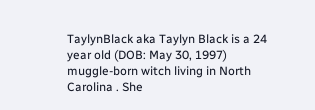TaylynBlack aka Taylyn Black is a 24 year old (DOB: May 30, 1997) muggle-born witch living in North Carolina . She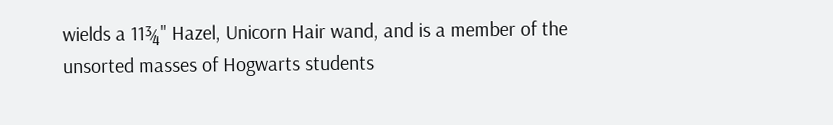wields a 11¾" Hazel, Unicorn Hair wand, and is a member of the unsorted masses of Hogwarts students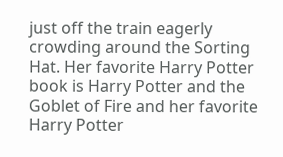just off the train eagerly crowding around the Sorting Hat. Her favorite Harry Potter book is Harry Potter and the Goblet of Fire and her favorite Harry Potter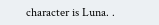character is Luna. .